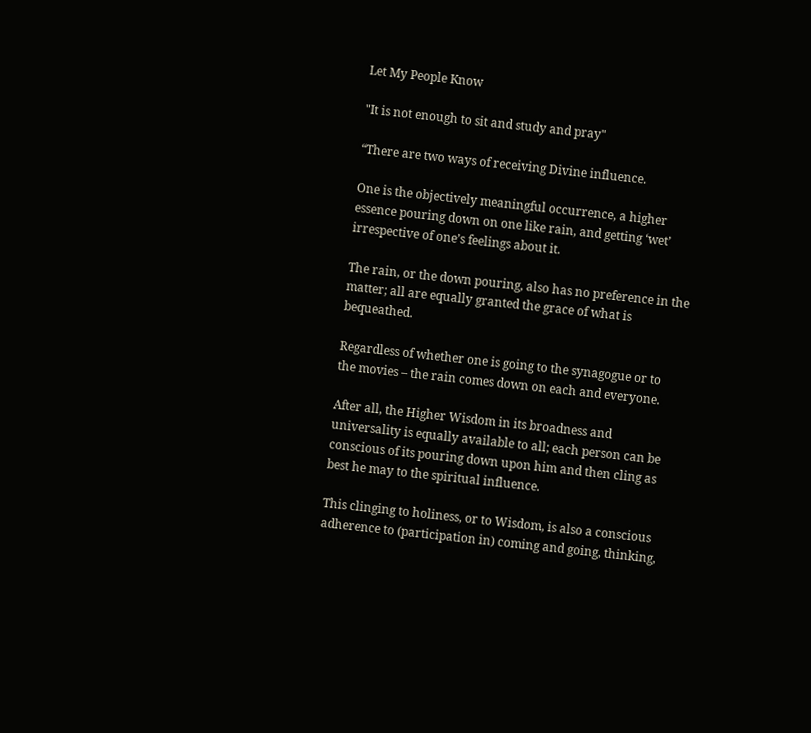Let My People Know

"It is not enough to sit and study and pray"

“There are two ways of receiving Divine influence.

One is the objectively meaningful occurrence, a higher essence pouring down on one like rain, and getting ‘wet’ irrespective of one’s feelings about it.

The rain, or the down pouring, also has no preference in the matter; all are equally granted the grace of what is bequeathed.

Regardless of whether one is going to the synagogue or to the movies – the rain comes down on each and everyone.

After all, the Higher Wisdom in its broadness and universality is equally available to all; each person can be conscious of its pouring down upon him and then cling as best he may to the spiritual influence.

This clinging to holiness, or to Wisdom, is also a conscious adherence to (participation in) coming and going, thinking,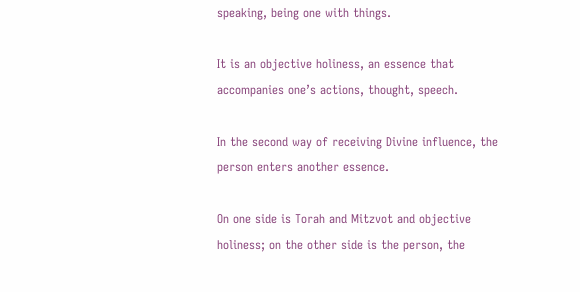speaking, being one with things.

It is an objective holiness, an essence that accompanies one’s actions, thought, speech.

In the second way of receiving Divine influence, the person enters another essence.

On one side is Torah and Mitzvot and objective holiness; on the other side is the person, the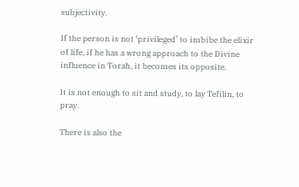subjectivity.

If the person is not ‘privileged’ to imbibe the elixir of life, if he has a wrong approach to the Divine influence in Torah, it becomes its opposite.

It is not enough to sit and study, to lay Tefilin, to pray.

There is also the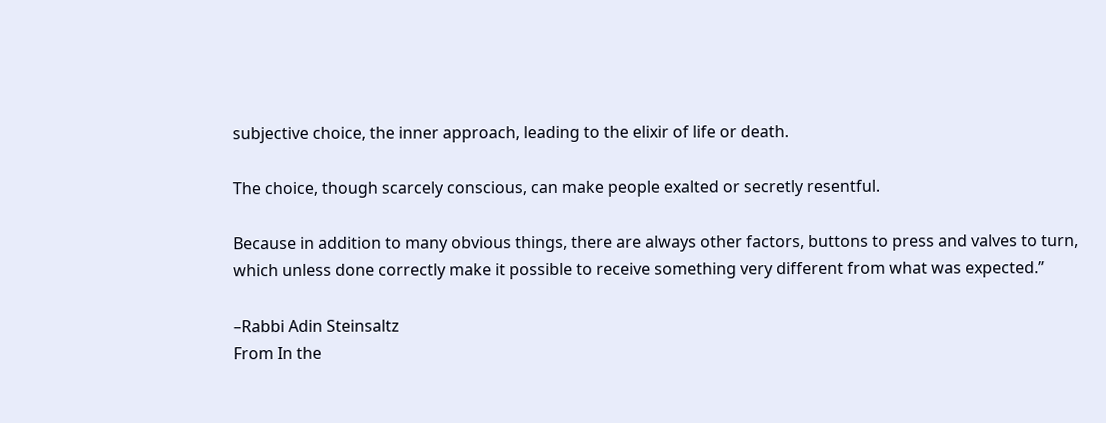subjective choice, the inner approach, leading to the elixir of life or death.

The choice, though scarcely conscious, can make people exalted or secretly resentful.

Because in addition to many obvious things, there are always other factors, buttons to press and valves to turn, which unless done correctly make it possible to receive something very different from what was expected.”

–Rabbi Adin Steinsaltz
From In the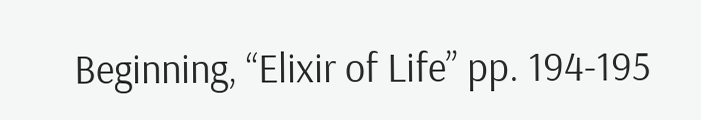Beginning, “Elixir of Life” pp. 194-195